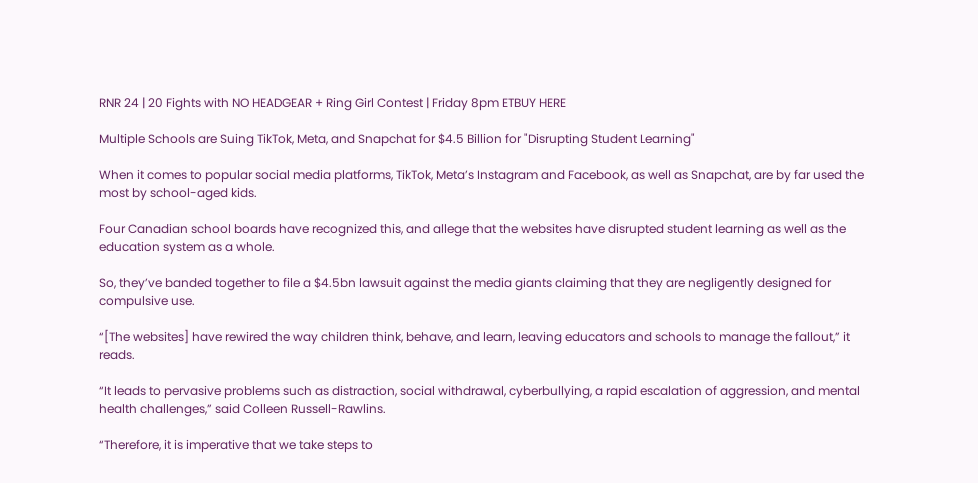RNR 24 | 20 Fights with NO HEADGEAR + Ring Girl Contest | Friday 8pm ETBUY HERE

Multiple Schools are Suing TikTok, Meta, and Snapchat for $4.5 Billion for "Disrupting Student Learning"

When it comes to popular social media platforms, TikTok, Meta’s Instagram and Facebook, as well as Snapchat, are by far used the most by school-aged kids.

Four Canadian school boards have recognized this, and allege that the websites have disrupted student learning as well as the education system as a whole.

So, they’ve banded together to file a $4.5bn lawsuit against the media giants claiming that they are negligently designed for compulsive use.

“[The websites] have rewired the way children think, behave, and learn, leaving educators and schools to manage the fallout,” it reads.

“It leads to pervasive problems such as distraction, social withdrawal, cyberbullying, a rapid escalation of aggression, and mental health challenges,” said Colleen Russell-Rawlins.

“Therefore, it is imperative that we take steps to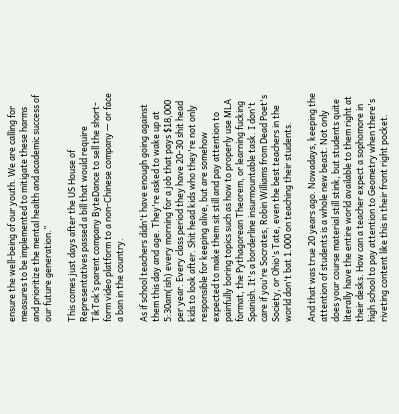ensure the well-being of our youth. We are calling for measures to be implemented to mitigate these harms and prioritize the mental health and academic success of our future generation.”

This comes just days after the US House of Representatives passed a bill that would require TikTok’s parent company ByteDance to sell the short-form video platform to a non-Chinese company — or face a ban in the country.

As if school teachers didn't have enough going against them this day and age. They're asked to wake up at 5:30am(ish) every morning for a job that pays $18,000 per year. Every class period they have 20-30 shit head kids to look after. Shit head kids who they're not only responsible for keeping alive, but are somehow expected to make them sit still and pay attention to painfully boring topics such as how to properly use MLA format, the Pythagorean Theorem, or learning fucking Spanish. It's a borderline insurmountable task. I don't care if you're Socrates, Robin Williams from Dead Poet's Society, or Ohio's Tate, even the best teachers in the world don't bat 1.000 on teaching their students.

And that was true 20 years ago. Nowadays, keeping the attention of students is a whole new beast. Not only does your course material still stink, but students quite literally have the entire world available to them right at their desks. How can a teacher expect a sophomore in high school to pay attention to Geometry when there's riveting content like this in their front right pocket.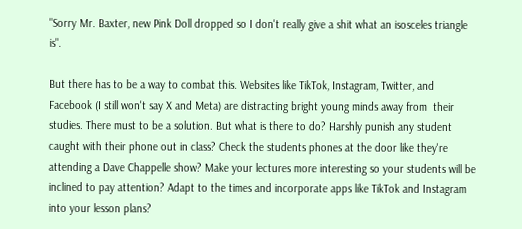"Sorry Mr. Baxter, new Pink Doll dropped so I don't really give a shit what an isosceles triangle is".

But there has to be a way to combat this. Websites like TikTok, Instagram, Twitter, and Facebook (I still won't say X and Meta) are distracting bright young minds away from  their studies. There must to be a solution. But what is there to do? Harshly punish any student caught with their phone out in class? Check the students phones at the door like they're attending a Dave Chappelle show? Make your lectures more interesting so your students will be inclined to pay attention? Adapt to the times and incorporate apps like TikTok and Instagram into your lesson plans?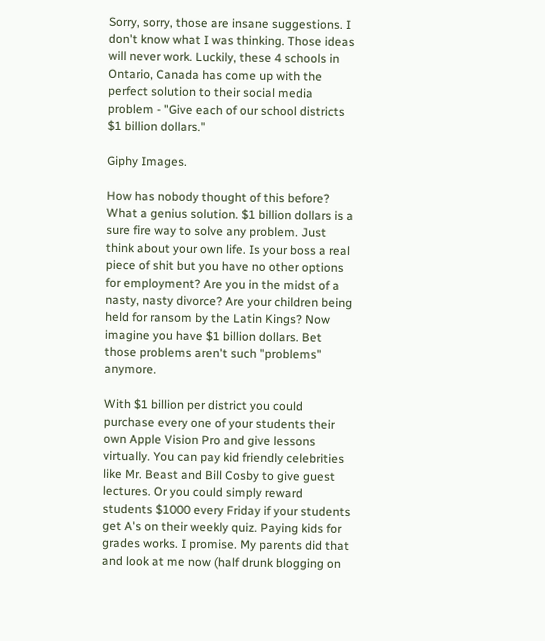Sorry, sorry, those are insane suggestions. I don't know what I was thinking. Those ideas will never work. Luckily, these 4 schools in Ontario, Canada has come up with the perfect solution to their social media problem - "Give each of our school districts $1 billion dollars."

Giphy Images.

How has nobody thought of this before? What a genius solution. $1 billion dollars is a sure fire way to solve any problem. Just think about your own life. Is your boss a real piece of shit but you have no other options for employment? Are you in the midst of a nasty, nasty divorce? Are your children being held for ransom by the Latin Kings? Now imagine you have $1 billion dollars. Bet those problems aren't such "problems" anymore.

With $1 billion per district you could purchase every one of your students their own Apple Vision Pro and give lessons virtually. You can pay kid friendly celebrities like Mr. Beast and Bill Cosby to give guest lectures. Or you could simply reward students $1000 every Friday if your students get A's on their weekly quiz. Paying kids for grades works. I promise. My parents did that and look at me now (half drunk blogging on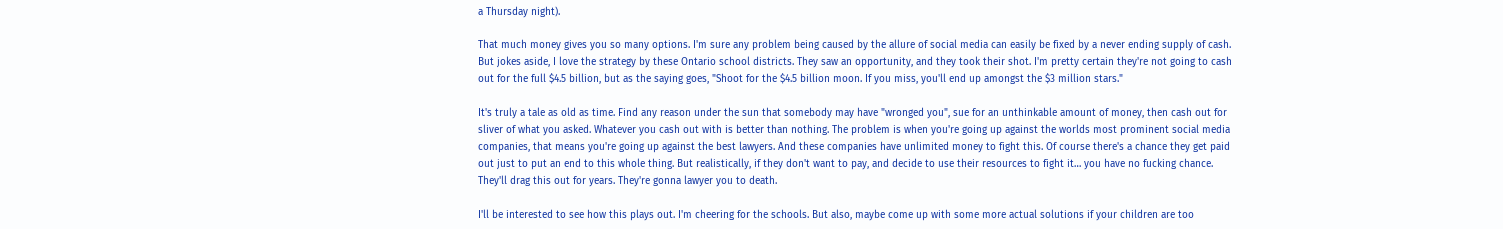a Thursday night).

That much money gives you so many options. I'm sure any problem being caused by the allure of social media can easily be fixed by a never ending supply of cash. But jokes aside, I love the strategy by these Ontario school districts. They saw an opportunity, and they took their shot. I'm pretty certain they're not going to cash out for the full $4.5 billion, but as the saying goes, "Shoot for the $4.5 billion moon. If you miss, you'll end up amongst the $3 million stars."

It's truly a tale as old as time. Find any reason under the sun that somebody may have "wronged you", sue for an unthinkable amount of money, then cash out for sliver of what you asked. Whatever you cash out with is better than nothing. The problem is when you're going up against the worlds most prominent social media companies, that means you're going up against the best lawyers. And these companies have unlimited money to fight this. Of course there's a chance they get paid out just to put an end to this whole thing. But realistically, if they don't want to pay, and decide to use their resources to fight it… you have no fucking chance. They'll drag this out for years. They're gonna lawyer you to death.

I'll be interested to see how this plays out. I'm cheering for the schools. But also, maybe come up with some more actual solutions if your children are too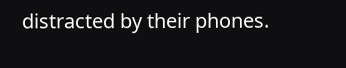distracted by their phones.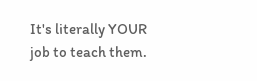It's literally YOUR job to teach them.